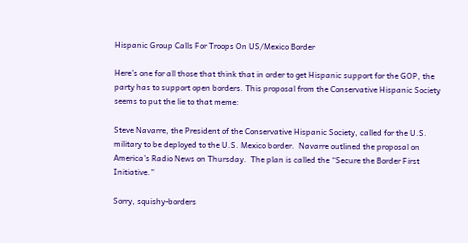Hispanic Group Calls For Troops On US/Mexico Border

Here’s one for all those that think that in order to get Hispanic support for the GOP, the party has to support open borders. This proposal from the Conservative Hispanic Society seems to put the lie to that meme:

Steve Navarre, the President of the Conservative Hispanic Society, called for the U.S. military to be deployed to the U.S. Mexico border.  Navarre outlined the proposal on America’s Radio News on Thursday.  The plan is called the “Secure the Border First Initiative.”

Sorry, squishy-borders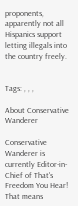proponents, apparently not all Hispanics support letting illegals into the country freely.


Tags: , , ,

About Conservative Wanderer

Conservative Wanderer is currently Editor-in-Chief of That's Freedom You Hear! That means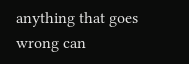anything that goes wrong can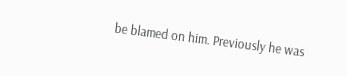be blamed on him. Previously he was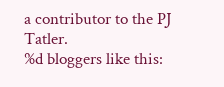a contributor to the PJ Tatler.
%d bloggers like this: